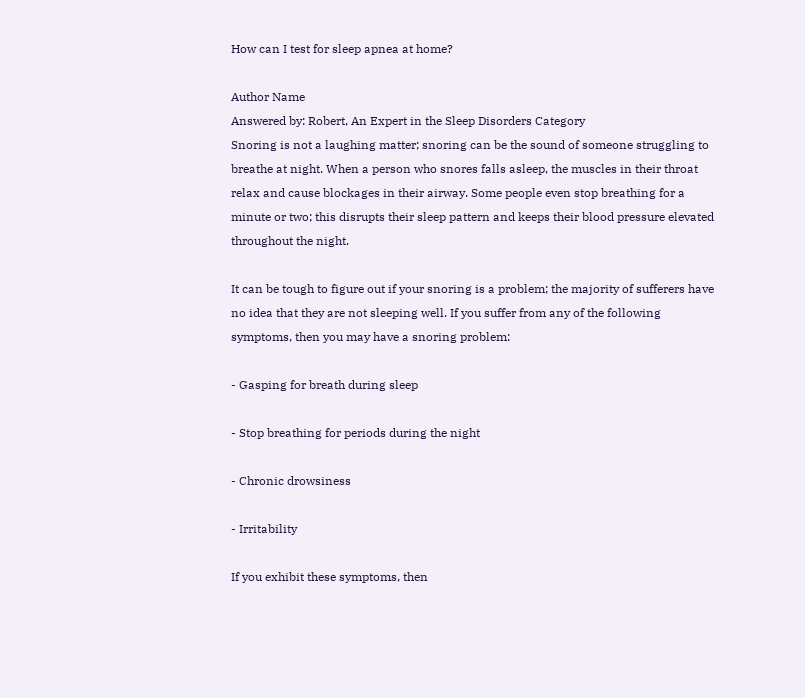How can I test for sleep apnea at home?

Author Name
Answered by: Robert, An Expert in the Sleep Disorders Category
Snoring is not a laughing matter; snoring can be the sound of someone struggling to breathe at night. When a person who snores falls asleep, the muscles in their throat relax and cause blockages in their airway. Some people even stop breathing for a minute or two; this disrupts their sleep pattern and keeps their blood pressure elevated throughout the night.

It can be tough to figure out if your snoring is a problem; the majority of sufferers have no idea that they are not sleeping well. If you suffer from any of the following symptoms, then you may have a snoring problem:

- Gasping for breath during sleep

- Stop breathing for periods during the night

- Chronic drowsiness

- Irritability

If you exhibit these symptoms, then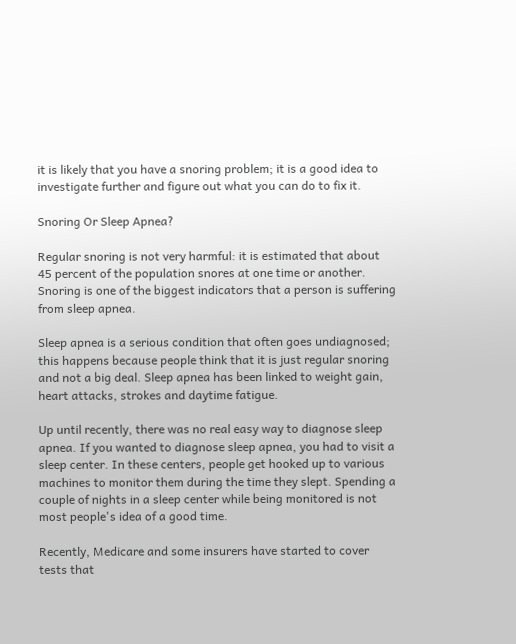it is likely that you have a snoring problem; it is a good idea to investigate further and figure out what you can do to fix it.

Snoring Or Sleep Apnea?

Regular snoring is not very harmful: it is estimated that about 45 percent of the population snores at one time or another. Snoring is one of the biggest indicators that a person is suffering from sleep apnea.

Sleep apnea is a serious condition that often goes undiagnosed; this happens because people think that it is just regular snoring and not a big deal. Sleep apnea has been linked to weight gain, heart attacks, strokes and daytime fatigue.

Up until recently, there was no real easy way to diagnose sleep apnea. If you wanted to diagnose sleep apnea, you had to visit a sleep center. In these centers, people get hooked up to various machines to monitor them during the time they slept. Spending a couple of nights in a sleep center while being monitored is not most people's idea of a good time.

Recently, Medicare and some insurers have started to cover tests that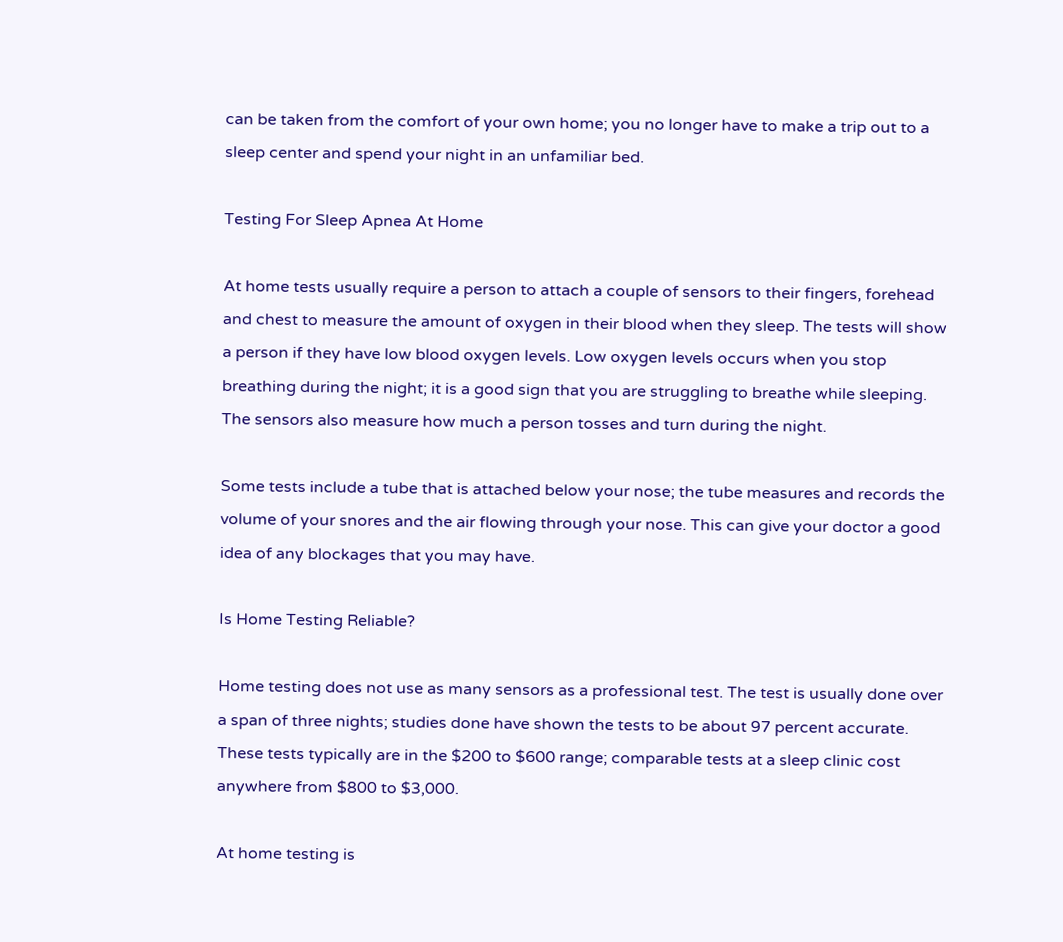can be taken from the comfort of your own home; you no longer have to make a trip out to a sleep center and spend your night in an unfamiliar bed.

Testing For Sleep Apnea At Home

At home tests usually require a person to attach a couple of sensors to their fingers, forehead and chest to measure the amount of oxygen in their blood when they sleep. The tests will show a person if they have low blood oxygen levels. Low oxygen levels occurs when you stop breathing during the night; it is a good sign that you are struggling to breathe while sleeping. The sensors also measure how much a person tosses and turn during the night.

Some tests include a tube that is attached below your nose; the tube measures and records the volume of your snores and the air flowing through your nose. This can give your doctor a good idea of any blockages that you may have.

Is Home Testing Reliable?

Home testing does not use as many sensors as a professional test. The test is usually done over a span of three nights; studies done have shown the tests to be about 97 percent accurate. These tests typically are in the $200 to $600 range; comparable tests at a sleep clinic cost anywhere from $800 to $3,000.

At home testing is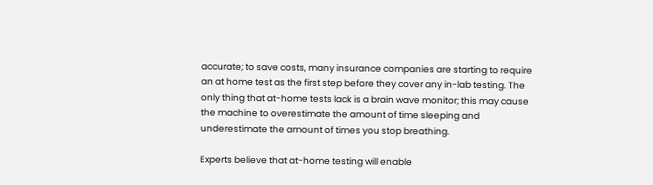accurate; to save costs, many insurance companies are starting to require an at home test as the first step before they cover any in-lab testing. The only thing that at-home tests lack is a brain wave monitor; this may cause the machine to overestimate the amount of time sleeping and underestimate the amount of times you stop breathing.

Experts believe that at-home testing will enable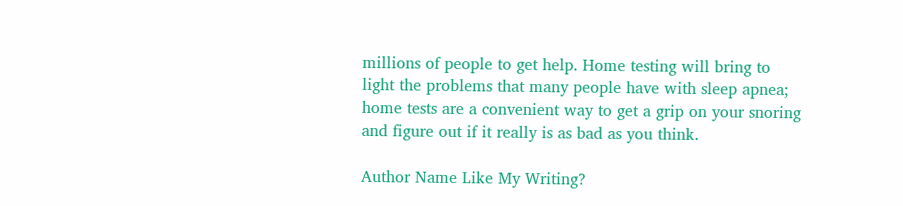millions of people to get help. Home testing will bring to light the problems that many people have with sleep apnea; home tests are a convenient way to get a grip on your snoring and figure out if it really is as bad as you think.

Author Name Like My Writing?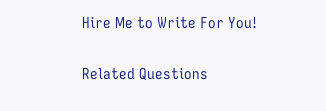Hire Me to Write For You!

Related Questions